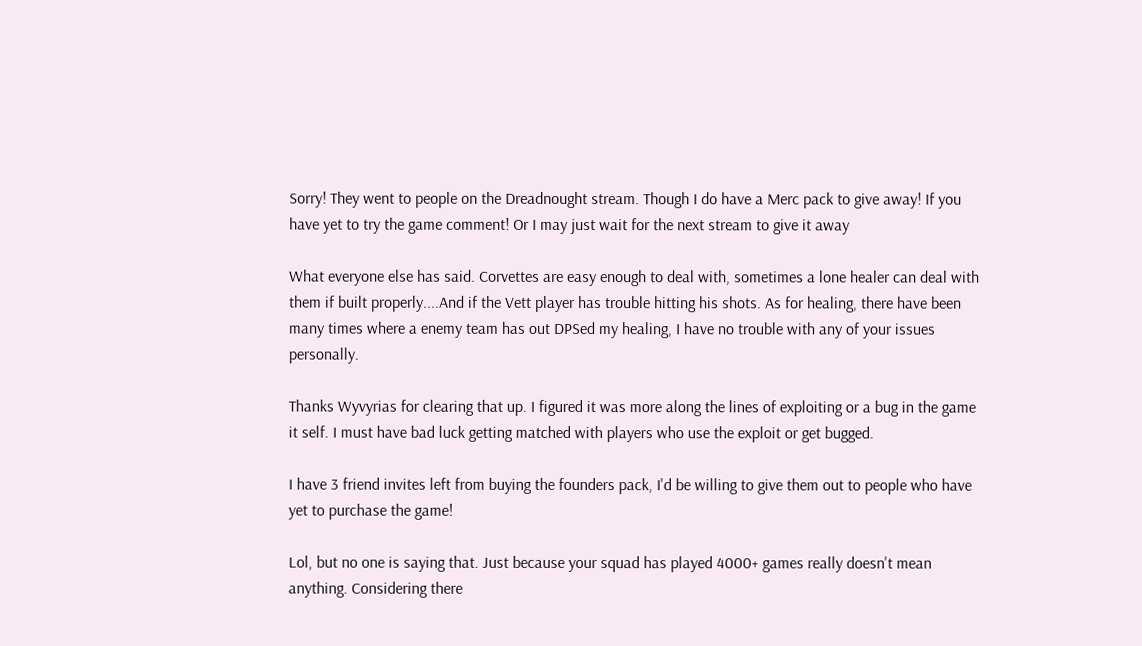Sorry! They went to people on the Dreadnought stream. Though I do have a Merc pack to give away! If you have yet to try the game comment! Or I may just wait for the next stream to give it away

What everyone else has said. Corvettes are easy enough to deal with, sometimes a lone healer can deal with them if built properly....And if the Vett player has trouble hitting his shots. As for healing, there have been many times where a enemy team has out DPSed my healing, I have no trouble with any of your issues personally.

Thanks Wyvyrias for clearing that up. I figured it was more along the lines of exploiting or a bug in the game it self. I must have bad luck getting matched with players who use the exploit or get bugged.

I have 3 friend invites left from buying the founders pack, I'd be willing to give them out to people who have yet to purchase the game!

Lol, but no one is saying that. Just because your squad has played 4000+ games really doesn't mean anything. Considering there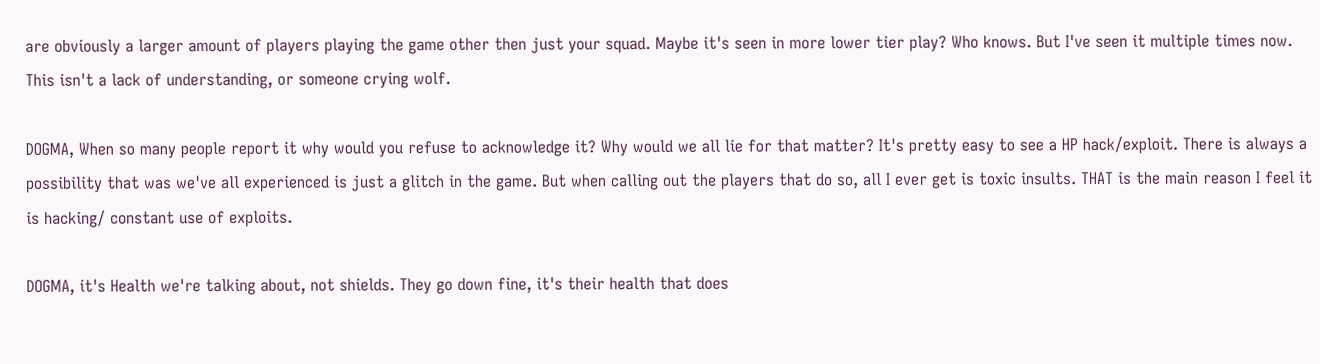are obviously a larger amount of players playing the game other then just your squad. Maybe it's seen in more lower tier play? Who knows. But I've seen it multiple times now. This isn't a lack of understanding, or someone crying wolf.

DOGMA, When so many people report it why would you refuse to acknowledge it? Why would we all lie for that matter? It's pretty easy to see a HP hack/exploit. There is always a possibility that was we've all experienced is just a glitch in the game. But when calling out the players that do so, all I ever get is toxic insults. THAT is the main reason I feel it is hacking/ constant use of exploits.

DOGMA, it's Health we're talking about, not shields. They go down fine, it's their health that does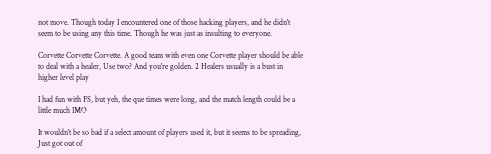not move. Though today I encountered one of those hacking players, and he didn't seem to be using any this time. Though he was just as insulting to everyone.

Corvette Corvette Corvette. A good team with even one Corvette player should be able to deal with a healer, Use two? And you're golden. 2 Healers usually is a bust in higher level play

I had fun with FS, but yeh, the que times were long, and the match length could be a little much IMO

It wouldn't be so bad if a select amount of players used it, but it seems to be spreading, Just got out of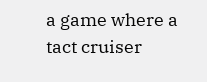a game where a tact cruiser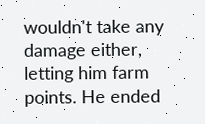wouldn't take any damage either, letting him farm points. He ended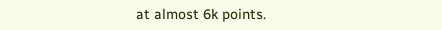at almost 6k points.